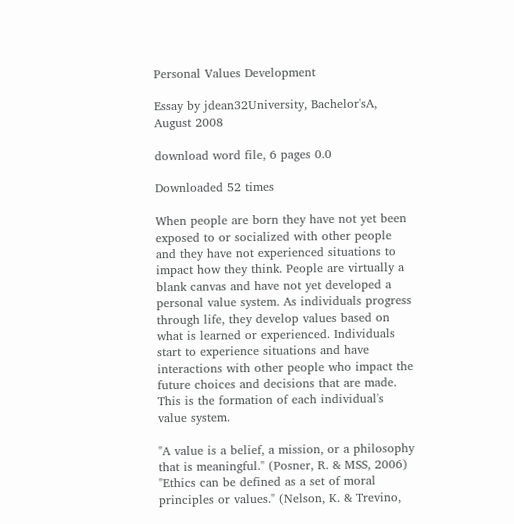Personal Values Development

Essay by jdean32University, Bachelor'sA, August 2008

download word file, 6 pages 0.0

Downloaded 52 times

When people are born they have not yet been exposed to or socialized with other people and they have not experienced situations to impact how they think. People are virtually a blank canvas and have not yet developed a personal value system. As individuals progress through life, they develop values based on what is learned or experienced. Individuals start to experience situations and have interactions with other people who impact the future choices and decisions that are made. This is the formation of each individual's value system.

"A value is a belief, a mission, or a philosophy that is meaningful." (Posner, R. & MSS, 2006) "Ethics can be defined as a set of moral principles or values." (Nelson, K. & Trevino,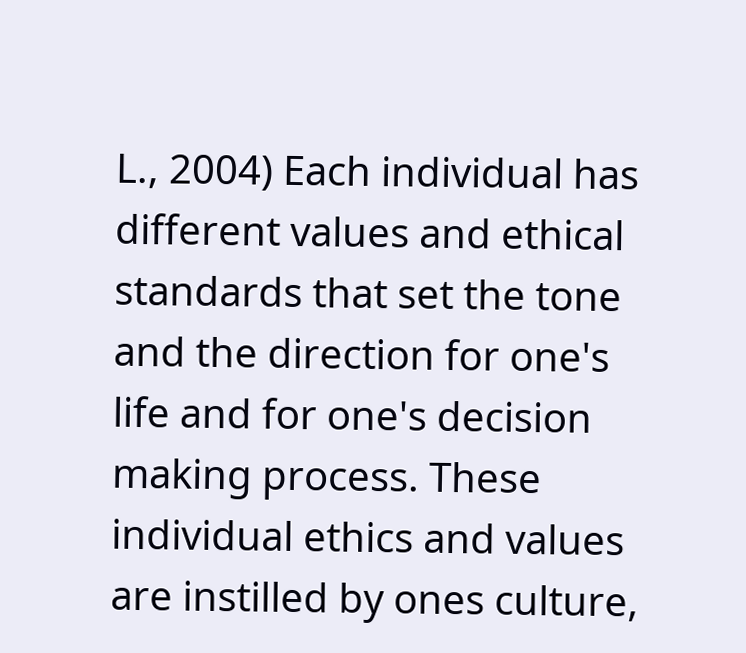L., 2004) Each individual has different values and ethical standards that set the tone and the direction for one's life and for one's decision making process. These individual ethics and values are instilled by ones culture,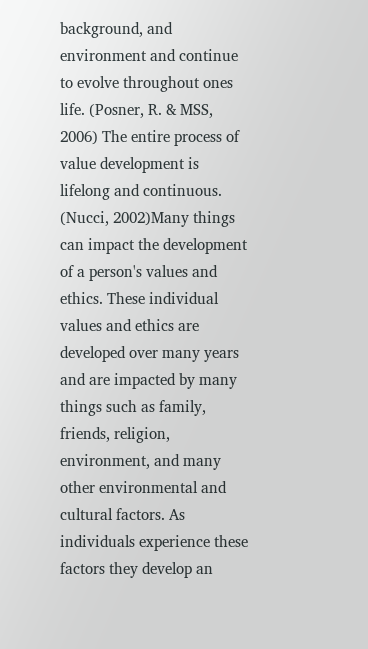background, and environment and continue to evolve throughout ones life. (Posner, R. & MSS, 2006) The entire process of value development is lifelong and continuous. (Nucci, 2002)Many things can impact the development of a person's values and ethics. These individual values and ethics are developed over many years and are impacted by many things such as family, friends, religion, environment, and many other environmental and cultural factors. As individuals experience these factors they develop an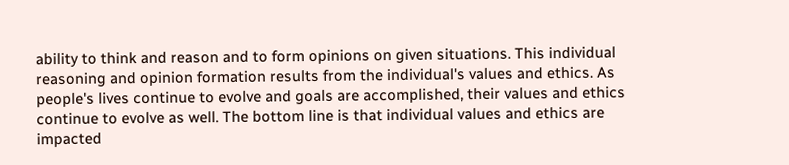ability to think and reason and to form opinions on given situations. This individual reasoning and opinion formation results from the individual's values and ethics. As people's lives continue to evolve and goals are accomplished, their values and ethics continue to evolve as well. The bottom line is that individual values and ethics are impacted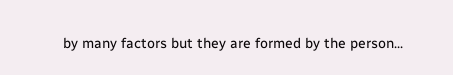by many factors but they are formed by the person...